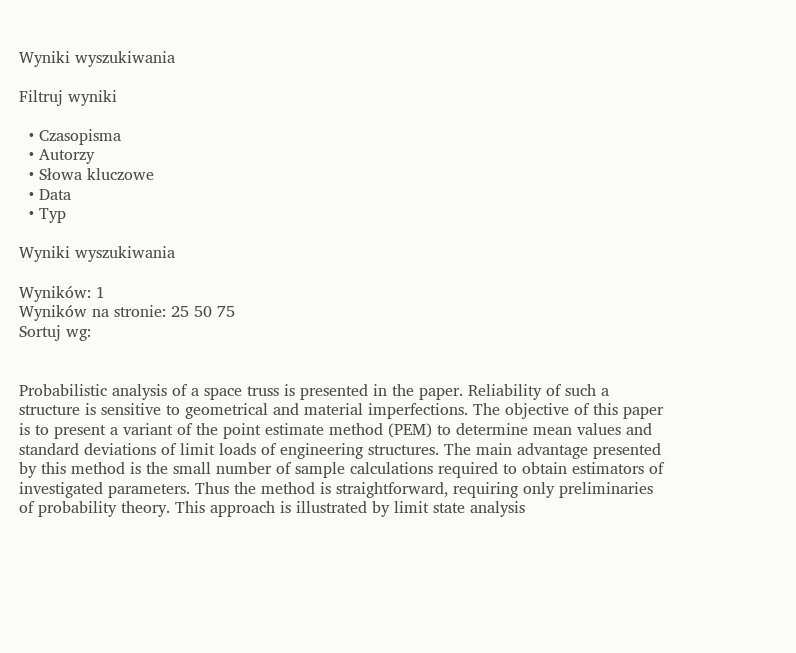Wyniki wyszukiwania

Filtruj wyniki

  • Czasopisma
  • Autorzy
  • Słowa kluczowe
  • Data
  • Typ

Wyniki wyszukiwania

Wyników: 1
Wyników na stronie: 25 50 75
Sortuj wg:


Probabilistic analysis of a space truss is presented in the paper. Reliability of such a structure is sensitive to geometrical and material imperfections. The objective of this paper is to present a variant of the point estimate method (PEM) to determine mean values and standard deviations of limit loads of engineering structures. The main advantage presented by this method is the small number of sample calculations required to obtain estimators of investigated parameters. Thus the method is straightforward, requiring only preliminaries of probability theory. This approach is illustrated by limit state analysis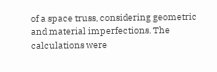of a space truss, considering geometric and material imperfections. The calculations were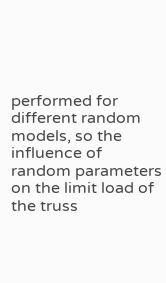performed for different random models, so the influence of random parameters on the limit load of the truss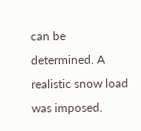can be determined. A realistic snow load was imposed.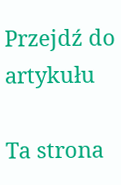Przejdź do artykułu

Ta strona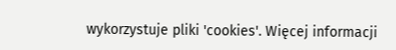wykorzystuje pliki 'cookies'. Więcej informacji